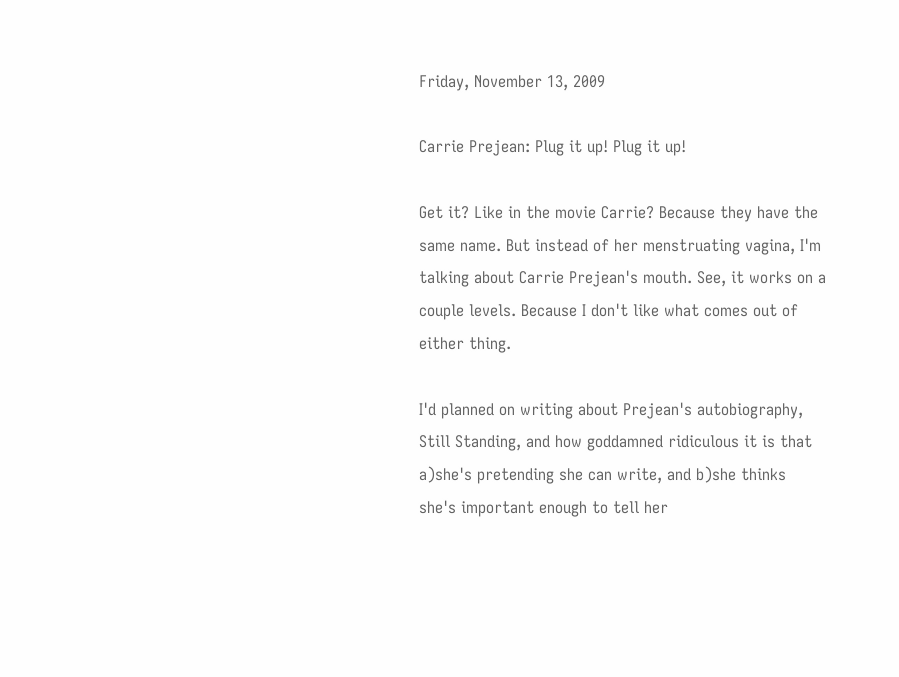Friday, November 13, 2009

Carrie Prejean: Plug it up! Plug it up!

Get it? Like in the movie Carrie? Because they have the same name. But instead of her menstruating vagina, I'm talking about Carrie Prejean's mouth. See, it works on a couple levels. Because I don't like what comes out of either thing.

I'd planned on writing about Prejean's autobiography, Still Standing, and how goddamned ridiculous it is that a)she's pretending she can write, and b)she thinks she's important enough to tell her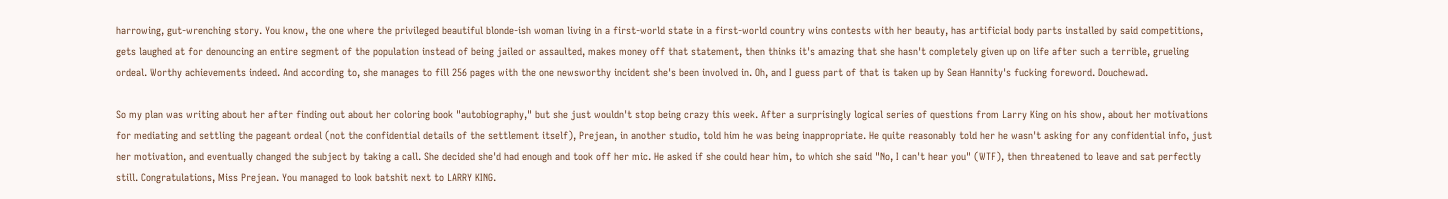harrowing, gut-wrenching story. You know, the one where the privileged beautiful blonde-ish woman living in a first-world state in a first-world country wins contests with her beauty, has artificial body parts installed by said competitions, gets laughed at for denouncing an entire segment of the population instead of being jailed or assaulted, makes money off that statement, then thinks it's amazing that she hasn't completely given up on life after such a terrible, grueling ordeal. Worthy achievements indeed. And according to, she manages to fill 256 pages with the one newsworthy incident she's been involved in. Oh, and I guess part of that is taken up by Sean Hannity's fucking foreword. Douchewad.

So my plan was writing about her after finding out about her coloring book "autobiography," but she just wouldn't stop being crazy this week. After a surprisingly logical series of questions from Larry King on his show, about her motivations for mediating and settling the pageant ordeal (not the confidential details of the settlement itself), Prejean, in another studio, told him he was being inappropriate. He quite reasonably told her he wasn't asking for any confidential info, just her motivation, and eventually changed the subject by taking a call. She decided she'd had enough and took off her mic. He asked if she could hear him, to which she said "No, I can't hear you" (WTF), then threatened to leave and sat perfectly still. Congratulations, Miss Prejean. You managed to look batshit next to LARRY KING.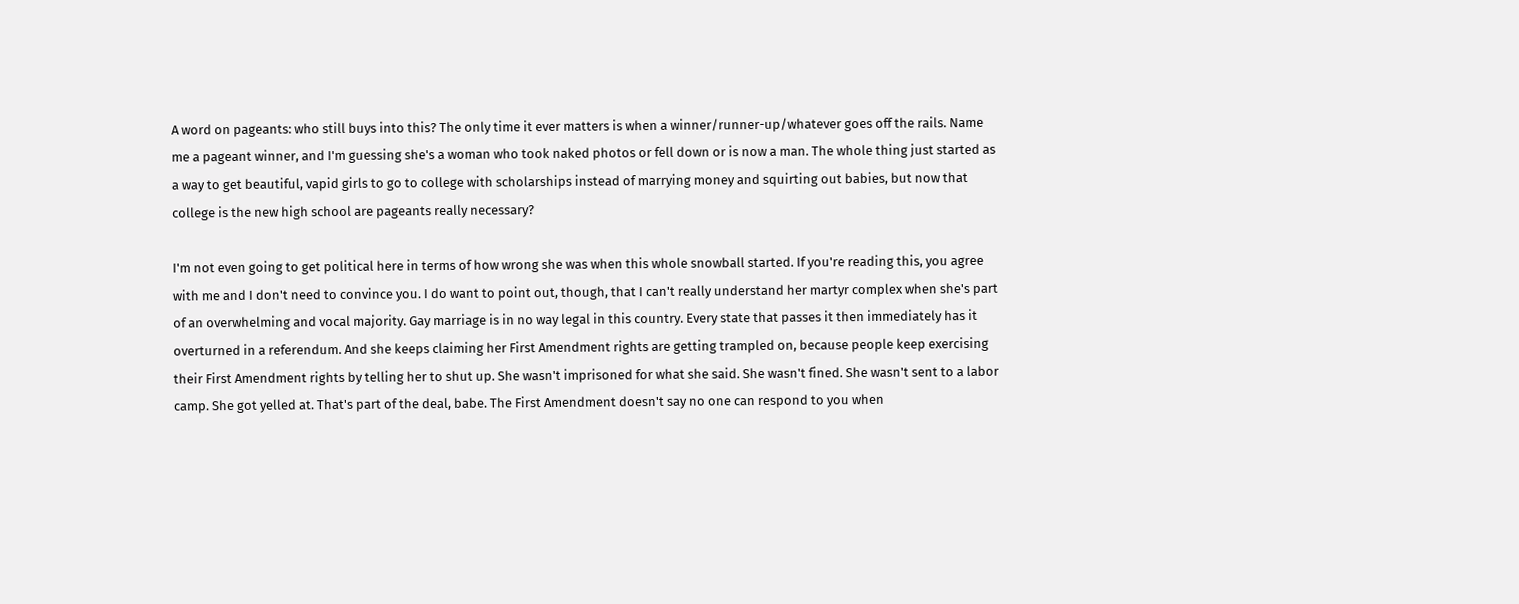A word on pageants: who still buys into this? The only time it ever matters is when a winner/runner-up/whatever goes off the rails. Name me a pageant winner, and I'm guessing she's a woman who took naked photos or fell down or is now a man. The whole thing just started as a way to get beautiful, vapid girls to go to college with scholarships instead of marrying money and squirting out babies, but now that college is the new high school are pageants really necessary?

I'm not even going to get political here in terms of how wrong she was when this whole snowball started. If you're reading this, you agree with me and I don't need to convince you. I do want to point out, though, that I can't really understand her martyr complex when she's part of an overwhelming and vocal majority. Gay marriage is in no way legal in this country. Every state that passes it then immediately has it overturned in a referendum. And she keeps claiming her First Amendment rights are getting trampled on, because people keep exercising their First Amendment rights by telling her to shut up. She wasn't imprisoned for what she said. She wasn't fined. She wasn't sent to a labor camp. She got yelled at. That's part of the deal, babe. The First Amendment doesn't say no one can respond to you when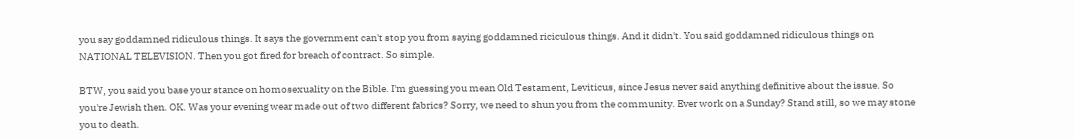you say goddamned ridiculous things. It says the government can't stop you from saying goddamned riciculous things. And it didn't. You said goddamned ridiculous things on NATIONAL TELEVISION. Then you got fired for breach of contract. So simple.

BTW, you said you base your stance on homosexuality on the Bible. I'm guessing you mean Old Testament, Leviticus, since Jesus never said anything definitive about the issue. So you're Jewish then. OK. Was your evening wear made out of two different fabrics? Sorry, we need to shun you from the community. Ever work on a Sunday? Stand still, so we may stone you to death.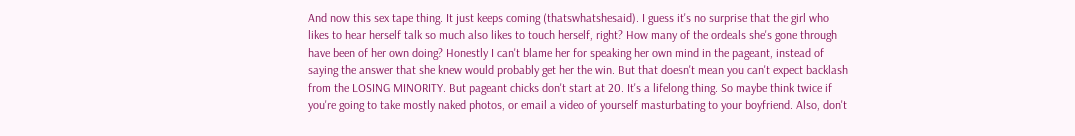And now this sex tape thing. It just keeps coming (thatswhatshesaid). I guess it's no surprise that the girl who likes to hear herself talk so much also likes to touch herself, right? How many of the ordeals she's gone through have been of her own doing? Honestly I can't blame her for speaking her own mind in the pageant, instead of saying the answer that she knew would probably get her the win. But that doesn't mean you can't expect backlash from the LOSING MINORITY. But pageant chicks don't start at 20. It's a lifelong thing. So maybe think twice if you're going to take mostly naked photos, or email a video of yourself masturbating to your boyfriend. Also, don't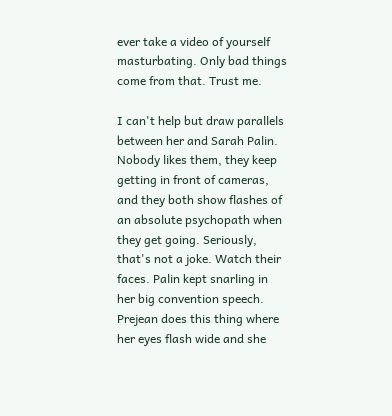ever take a video of yourself masturbating. Only bad things come from that. Trust me.

I can't help but draw parallels between her and Sarah Palin. Nobody likes them, they keep getting in front of cameras, and they both show flashes of an absolute psychopath when they get going. Seriously, that's not a joke. Watch their faces. Palin kept snarling in her big convention speech. Prejean does this thing where her eyes flash wide and she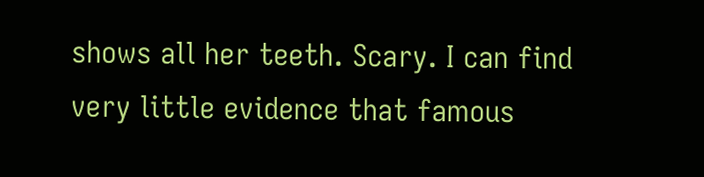shows all her teeth. Scary. I can find very little evidence that famous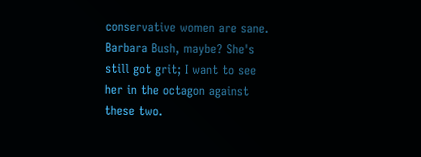conservative women are sane. Barbara Bush, maybe? She's still got grit; I want to see her in the octagon against these two.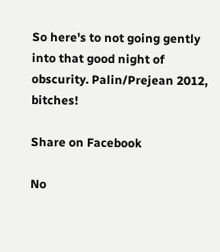So here's to not going gently into that good night of obscurity. Palin/Prejean 2012, bitches!

Share on Facebook

No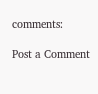comments:

Post a Comment